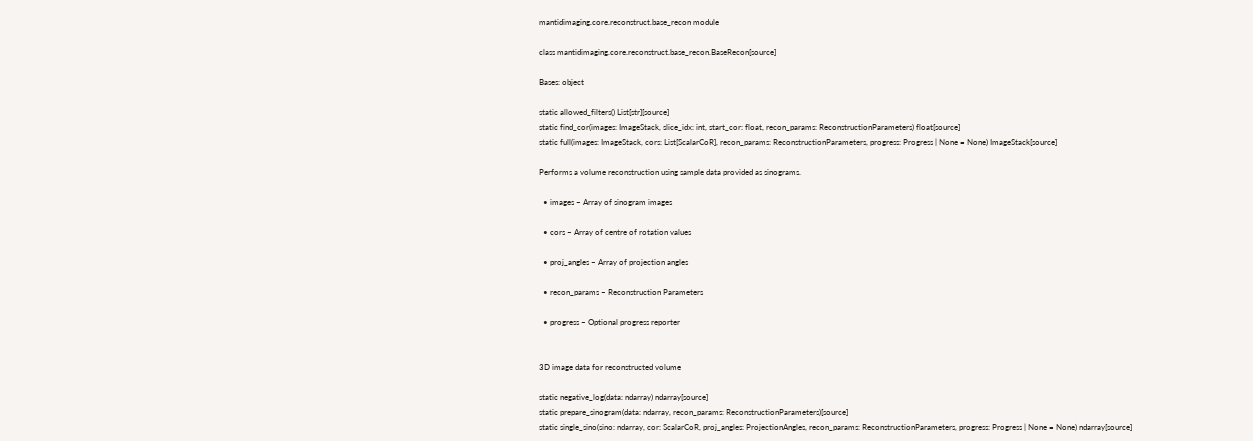mantidimaging.core.reconstruct.base_recon module

class mantidimaging.core.reconstruct.base_recon.BaseRecon[source]

Bases: object

static allowed_filters() List[str][source]
static find_cor(images: ImageStack, slice_idx: int, start_cor: float, recon_params: ReconstructionParameters) float[source]
static full(images: ImageStack, cors: List[ScalarCoR], recon_params: ReconstructionParameters, progress: Progress | None = None) ImageStack[source]

Performs a volume reconstruction using sample data provided as sinograms.

  • images – Array of sinogram images

  • cors – Array of centre of rotation values

  • proj_angles – Array of projection angles

  • recon_params – Reconstruction Parameters

  • progress – Optional progress reporter


3D image data for reconstructed volume

static negative_log(data: ndarray) ndarray[source]
static prepare_sinogram(data: ndarray, recon_params: ReconstructionParameters)[source]
static single_sino(sino: ndarray, cor: ScalarCoR, proj_angles: ProjectionAngles, recon_params: ReconstructionParameters, progress: Progress | None = None) ndarray[source]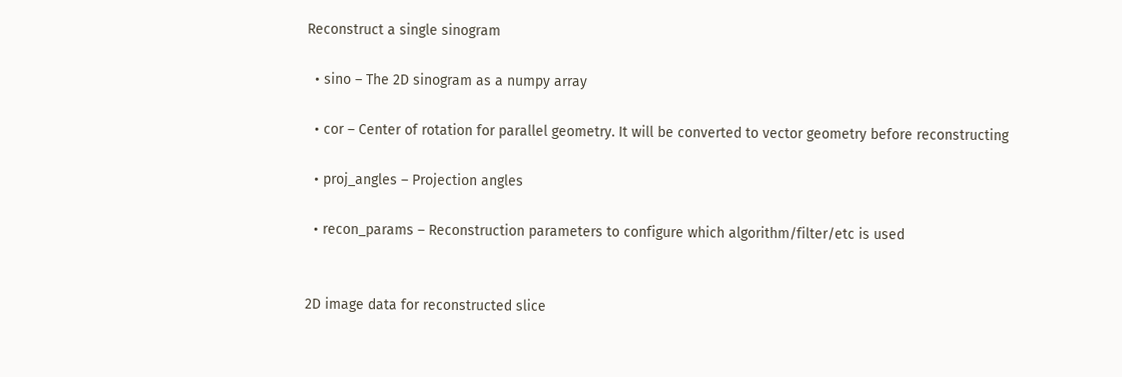Reconstruct a single sinogram

  • sino – The 2D sinogram as a numpy array

  • cor – Center of rotation for parallel geometry. It will be converted to vector geometry before reconstructing

  • proj_angles – Projection angles

  • recon_params – Reconstruction parameters to configure which algorithm/filter/etc is used


2D image data for reconstructed slice